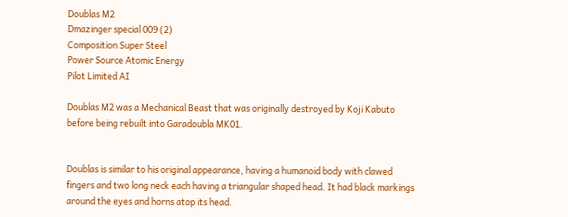Doublas M2
Dmazinger special 009 (2)
Composition Super Steel
Power Source Atomic Energy
Pilot Limited AI

Doublas M2 was a Mechanical Beast that was originally destroyed by Koji Kabuto before being rebuilt into Garadoubla MK01.


Doublas is similar to his original appearance, having a humanoid body with clawed fingers and two long neck each having a triangular shaped head. It had black markings around the eyes and horns atop its head.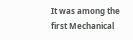It was among the first Mechanical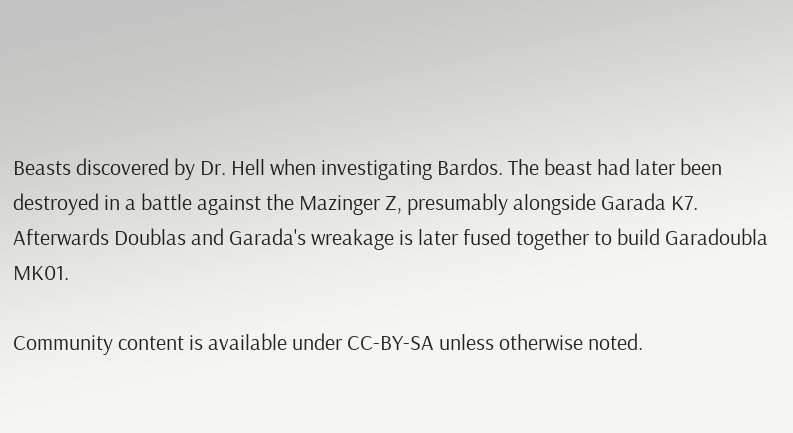Beasts discovered by Dr. Hell when investigating Bardos. The beast had later been destroyed in a battle against the Mazinger Z, presumably alongside Garada K7. Afterwards Doublas and Garada's wreakage is later fused together to build Garadoubla MK01.

Community content is available under CC-BY-SA unless otherwise noted.